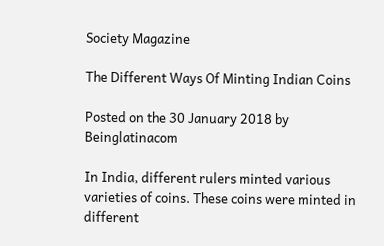Society Magazine

The Different Ways Of Minting Indian Coins

Posted on the 30 January 2018 by Beinglatinacom

In India, different rulers minted various varieties of coins. These coins were minted in different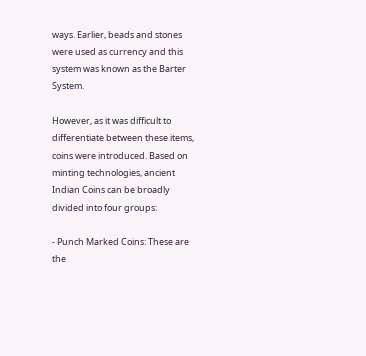ways. Earlier, beads and stones were used as currency and this system was known as the Barter System.

However, as it was difficult to differentiate between these items, coins were introduced. Based on minting technologies, ancient Indian Coins can be broadly divided into four groups:

- Punch Marked Coins: These are the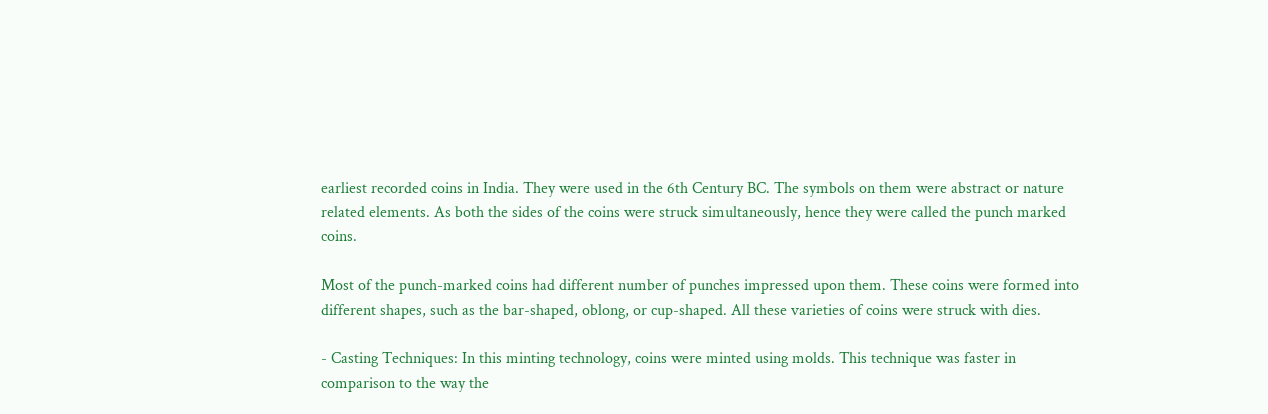earliest recorded coins in India. They were used in the 6th Century BC. The symbols on them were abstract or nature related elements. As both the sides of the coins were struck simultaneously, hence they were called the punch marked coins.

Most of the punch-marked coins had different number of punches impressed upon them. These coins were formed into different shapes, such as the bar-shaped, oblong, or cup-shaped. All these varieties of coins were struck with dies.

- Casting Techniques: In this minting technology, coins were minted using molds. This technique was faster in comparison to the way the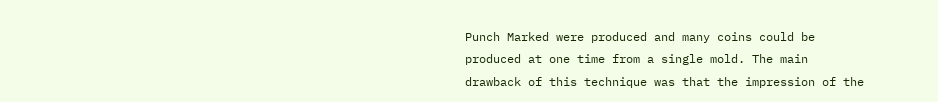Punch Marked were produced and many coins could be produced at one time from a single mold. The main drawback of this technique was that the impression of the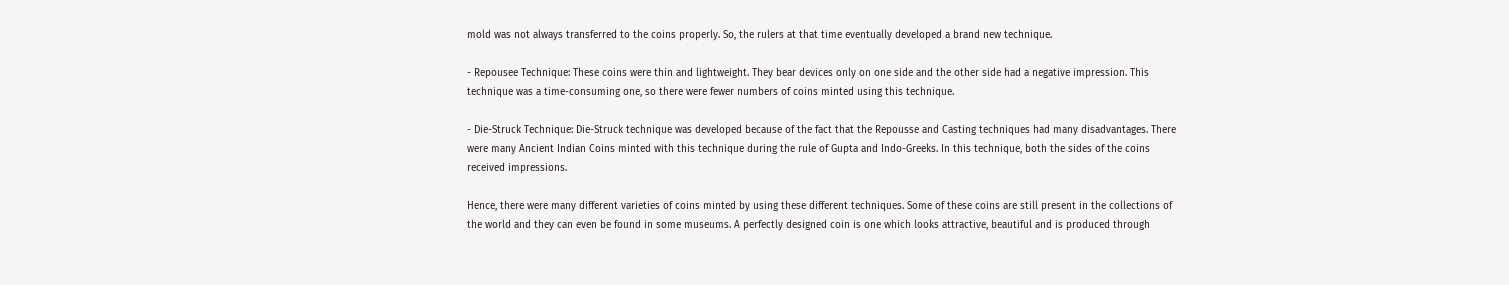mold was not always transferred to the coins properly. So, the rulers at that time eventually developed a brand new technique.

- Repousee Technique: These coins were thin and lightweight. They bear devices only on one side and the other side had a negative impression. This technique was a time-consuming one, so there were fewer numbers of coins minted using this technique.

- Die-Struck Technique: Die-Struck technique was developed because of the fact that the Repousse and Casting techniques had many disadvantages. There were many Ancient Indian Coins minted with this technique during the rule of Gupta and Indo-Greeks. In this technique, both the sides of the coins received impressions.

Hence, there were many different varieties of coins minted by using these different techniques. Some of these coins are still present in the collections of the world and they can even be found in some museums. A perfectly designed coin is one which looks attractive, beautiful and is produced through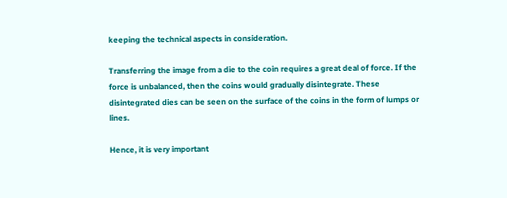keeping the technical aspects in consideration.

Transferring the image from a die to the coin requires a great deal of force. If the force is unbalanced, then the coins would gradually disintegrate. These disintegrated dies can be seen on the surface of the coins in the form of lumps or lines.

Hence, it is very important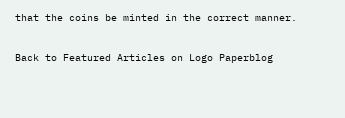that the coins be minted in the correct manner.

Back to Featured Articles on Logo Paperblog